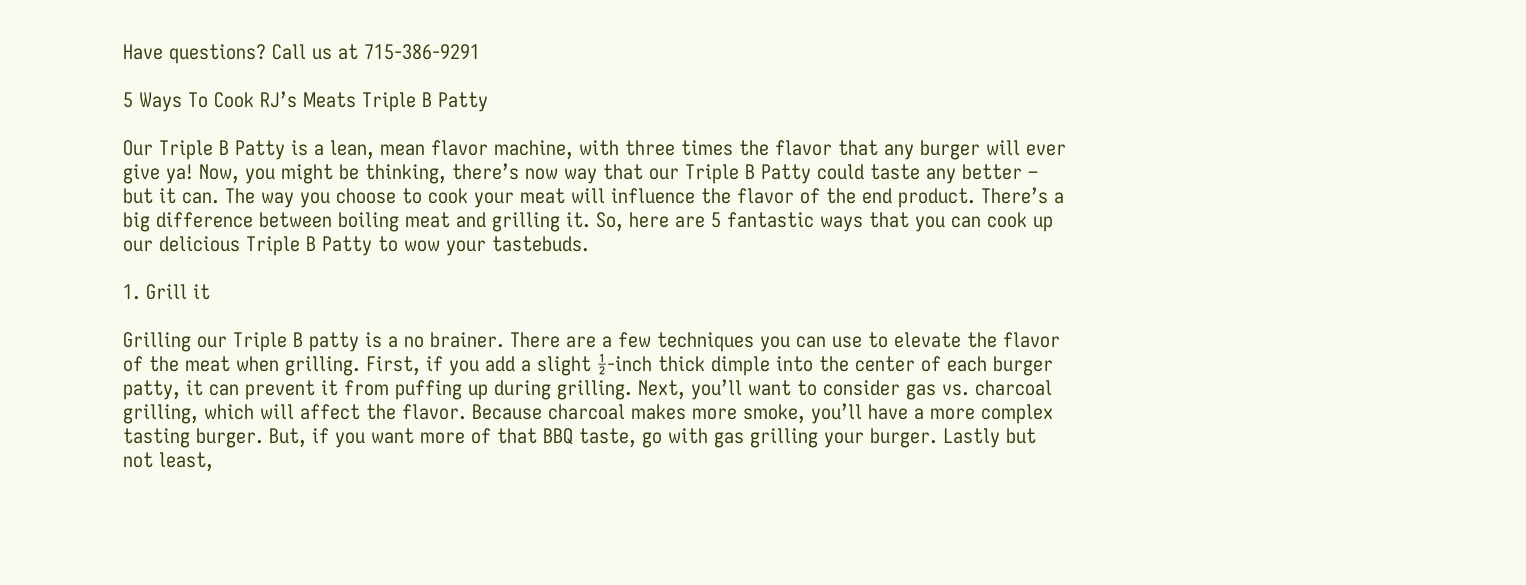Have questions? Call us at 715-386-9291

5 Ways To Cook RJ’s Meats Triple B Patty

Our Triple B Patty is a lean, mean flavor machine, with three times the flavor that any burger will ever give ya! Now, you might be thinking, there’s now way that our Triple B Patty could taste any better – but it can. The way you choose to cook your meat will influence the flavor of the end product. There’s a big difference between boiling meat and grilling it. So, here are 5 fantastic ways that you can cook up our delicious Triple B Patty to wow your tastebuds.

1. Grill it

Grilling our Triple B patty is a no brainer. There are a few techniques you can use to elevate the flavor of the meat when grilling. First, if you add a slight ½-inch thick dimple into the center of each burger patty, it can prevent it from puffing up during grilling. Next, you’ll want to consider gas vs. charcoal grilling, which will affect the flavor. Because charcoal makes more smoke, you’ll have a more complex tasting burger. But, if you want more of that BBQ taste, go with gas grilling your burger. Lastly but not least,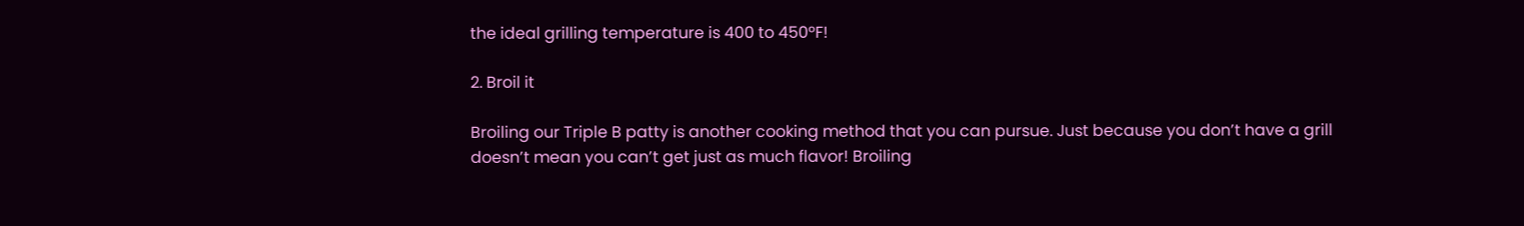the ideal grilling temperature is 400 to 450ºF!

2. Broil it

Broiling our Triple B patty is another cooking method that you can pursue. Just because you don’t have a grill doesn’t mean you can’t get just as much flavor! Broiling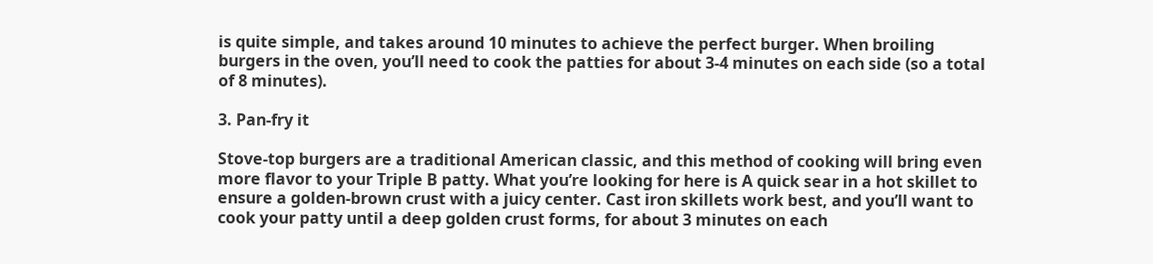is quite simple, and takes around 10 minutes to achieve the perfect burger. When broiling burgers in the oven, you’ll need to cook the patties for about 3-4 minutes on each side (so a total of 8 minutes).

3. Pan-fry it

Stove-top burgers are a traditional American classic, and this method of cooking will bring even more flavor to your Triple B patty. What you’re looking for here is A quick sear in a hot skillet to ensure a golden-brown crust with a juicy center. Cast iron skillets work best, and you’ll want to cook your patty until a deep golden crust forms, for about 3 minutes on each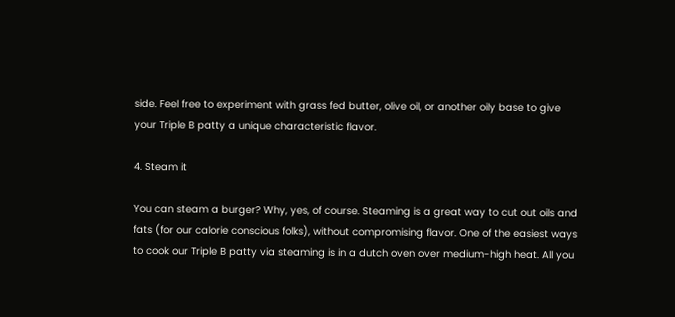side. Feel free to experiment with grass fed butter, olive oil, or another oily base to give your Triple B patty a unique characteristic flavor.

4. Steam it

You can steam a burger? Why, yes, of course. Steaming is a great way to cut out oils and fats (for our calorie conscious folks), without compromising flavor. One of the easiest ways to cook our Triple B patty via steaming is in a dutch oven over medium-high heat. All you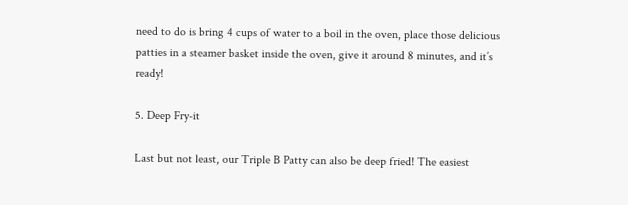need to do is bring 4 cups of water to a boil in the oven, place those delicious patties in a steamer basket inside the oven, give it around 8 minutes, and it’s ready!

5. Deep Fry-it

Last but not least, our Triple B Patty can also be deep fried! The easiest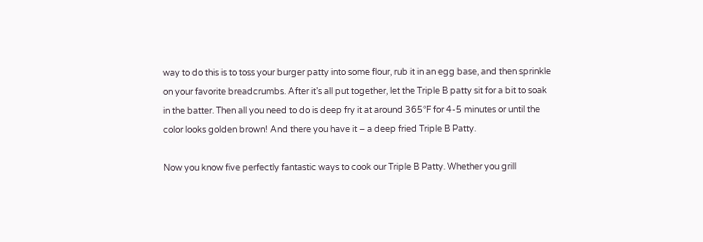way to do this is to toss your burger patty into some flour, rub it in an egg base, and then sprinkle on your favorite breadcrumbs. After it’s all put together, let the Triple B patty sit for a bit to soak in the batter. Then all you need to do is deep fry it at around 365°F for 4-5 minutes or until the color looks golden brown! And there you have it – a deep fried Triple B Patty.

Now you know five perfectly fantastic ways to cook our Triple B Patty. Whether you grill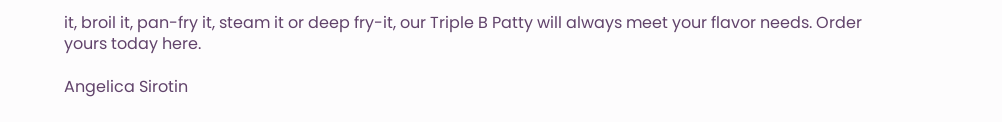it, broil it, pan-fry it, steam it or deep fry-it, our Triple B Patty will always meet your flavor needs. Order yours today here.

Angelica Sirotin